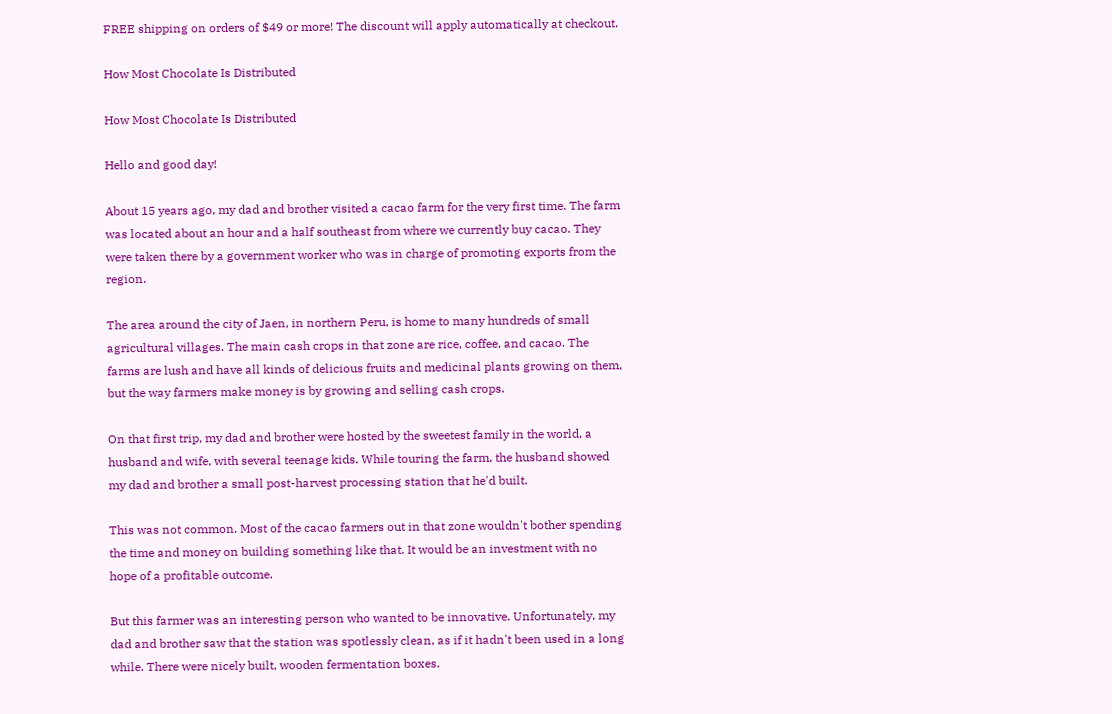FREE shipping on orders of $49 or more! The discount will apply automatically at checkout.

How Most Chocolate Is Distributed

How Most Chocolate Is Distributed

Hello and good day!

About 15 years ago, my dad and brother visited a cacao farm for the very first time. The farm was located about an hour and a half southeast from where we currently buy cacao. They were taken there by a government worker who was in charge of promoting exports from the region.

The area around the city of Jaen, in northern Peru, is home to many hundreds of small agricultural villages. The main cash crops in that zone are rice, coffee, and cacao. The farms are lush and have all kinds of delicious fruits and medicinal plants growing on them, but the way farmers make money is by growing and selling cash crops.

On that first trip, my dad and brother were hosted by the sweetest family in the world, a husband and wife, with several teenage kids. While touring the farm, the husband showed my dad and brother a small post-harvest processing station that he'd built.

This was not common. Most of the cacao farmers out in that zone wouldn't bother spending the time and money on building something like that. It would be an investment with no hope of a profitable outcome.

But this farmer was an interesting person who wanted to be innovative. Unfortunately, my dad and brother saw that the station was spotlessly clean, as if it hadn't been used in a long while. There were nicely built, wooden fermentation boxes.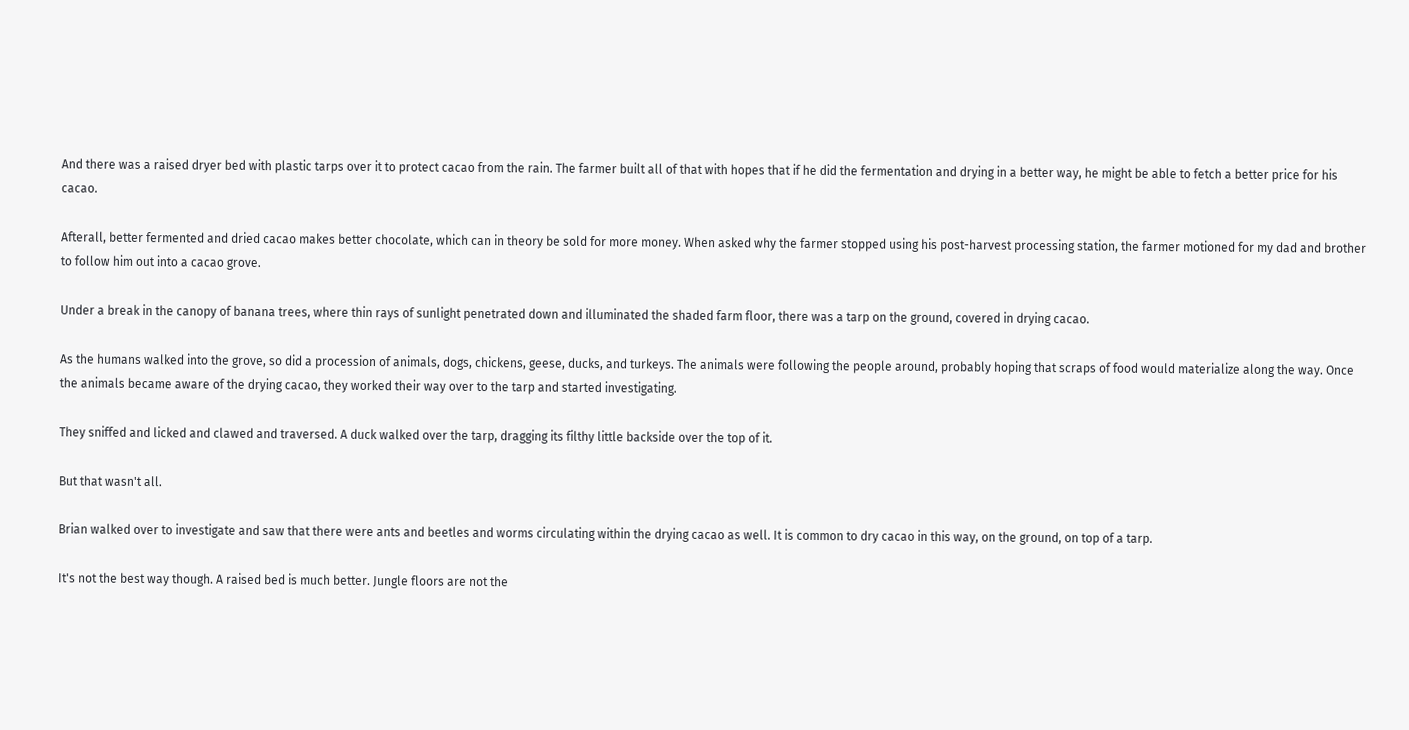And there was a raised dryer bed with plastic tarps over it to protect cacao from the rain. The farmer built all of that with hopes that if he did the fermentation and drying in a better way, he might be able to fetch a better price for his cacao.

Afterall, better fermented and dried cacao makes better chocolate, which can in theory be sold for more money. When asked why the farmer stopped using his post-harvest processing station, the farmer motioned for my dad and brother to follow him out into a cacao grove.

Under a break in the canopy of banana trees, where thin rays of sunlight penetrated down and illuminated the shaded farm floor, there was a tarp on the ground, covered in drying cacao.

As the humans walked into the grove, so did a procession of animals, dogs, chickens, geese, ducks, and turkeys. The animals were following the people around, probably hoping that scraps of food would materialize along the way. Once the animals became aware of the drying cacao, they worked their way over to the tarp and started investigating.

They sniffed and licked and clawed and traversed. A duck walked over the tarp, dragging its filthy little backside over the top of it.

But that wasn't all.

Brian walked over to investigate and saw that there were ants and beetles and worms circulating within the drying cacao as well. It is common to dry cacao in this way, on the ground, on top of a tarp.

It's not the best way though. A raised bed is much better. Jungle floors are not the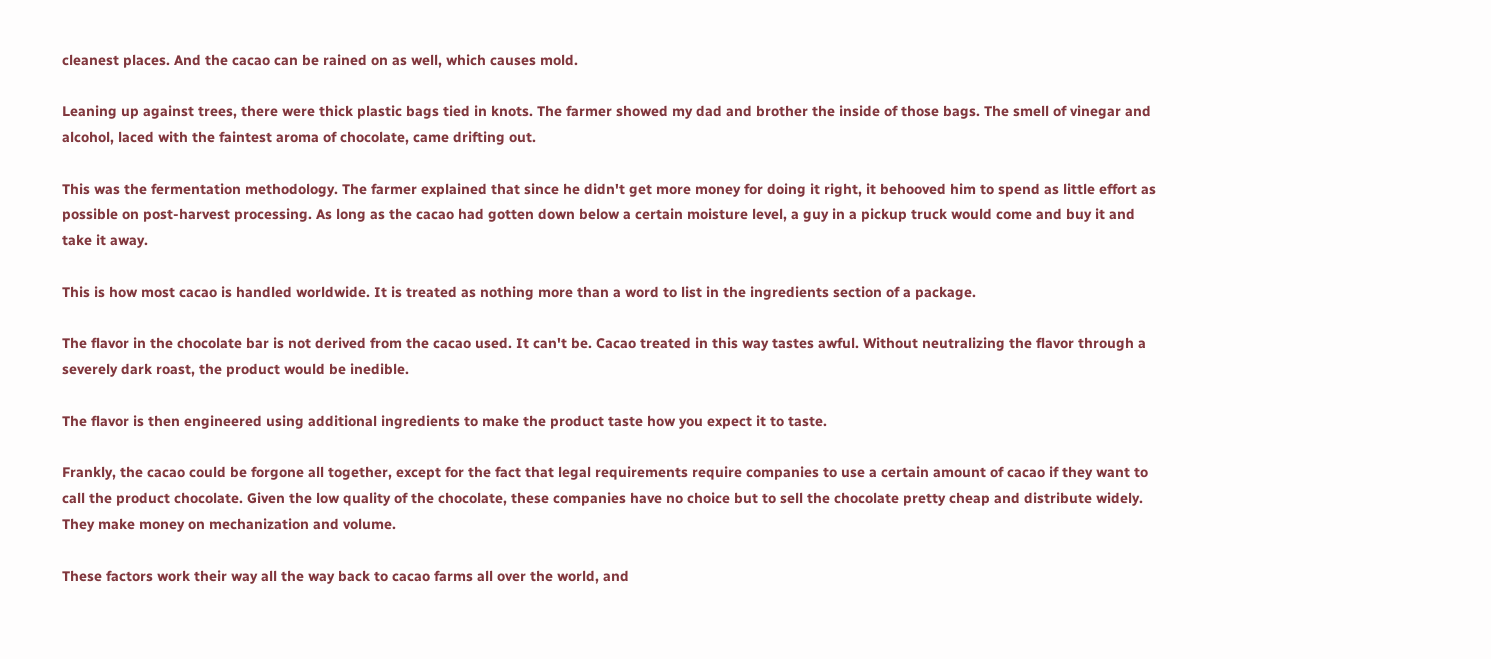cleanest places. And the cacao can be rained on as well, which causes mold.

Leaning up against trees, there were thick plastic bags tied in knots. The farmer showed my dad and brother the inside of those bags. The smell of vinegar and alcohol, laced with the faintest aroma of chocolate, came drifting out.

This was the fermentation methodology. The farmer explained that since he didn't get more money for doing it right, it behooved him to spend as little effort as possible on post-harvest processing. As long as the cacao had gotten down below a certain moisture level, a guy in a pickup truck would come and buy it and take it away.

This is how most cacao is handled worldwide. It is treated as nothing more than a word to list in the ingredients section of a package.

The flavor in the chocolate bar is not derived from the cacao used. It can't be. Cacao treated in this way tastes awful. Without neutralizing the flavor through a severely dark roast, the product would be inedible.

The flavor is then engineered using additional ingredients to make the product taste how you expect it to taste.

Frankly, the cacao could be forgone all together, except for the fact that legal requirements require companies to use a certain amount of cacao if they want to call the product chocolate. Given the low quality of the chocolate, these companies have no choice but to sell the chocolate pretty cheap and distribute widely. They make money on mechanization and volume.

These factors work their way all the way back to cacao farms all over the world, and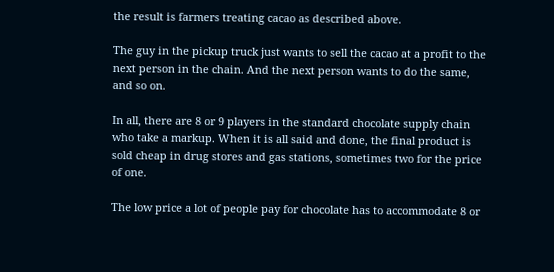the result is farmers treating cacao as described above.

The guy in the pickup truck just wants to sell the cacao at a profit to the next person in the chain. And the next person wants to do the same, and so on.

In all, there are 8 or 9 players in the standard chocolate supply chain who take a markup. When it is all said and done, the final product is sold cheap in drug stores and gas stations, sometimes two for the price of one.

The low price a lot of people pay for chocolate has to accommodate 8 or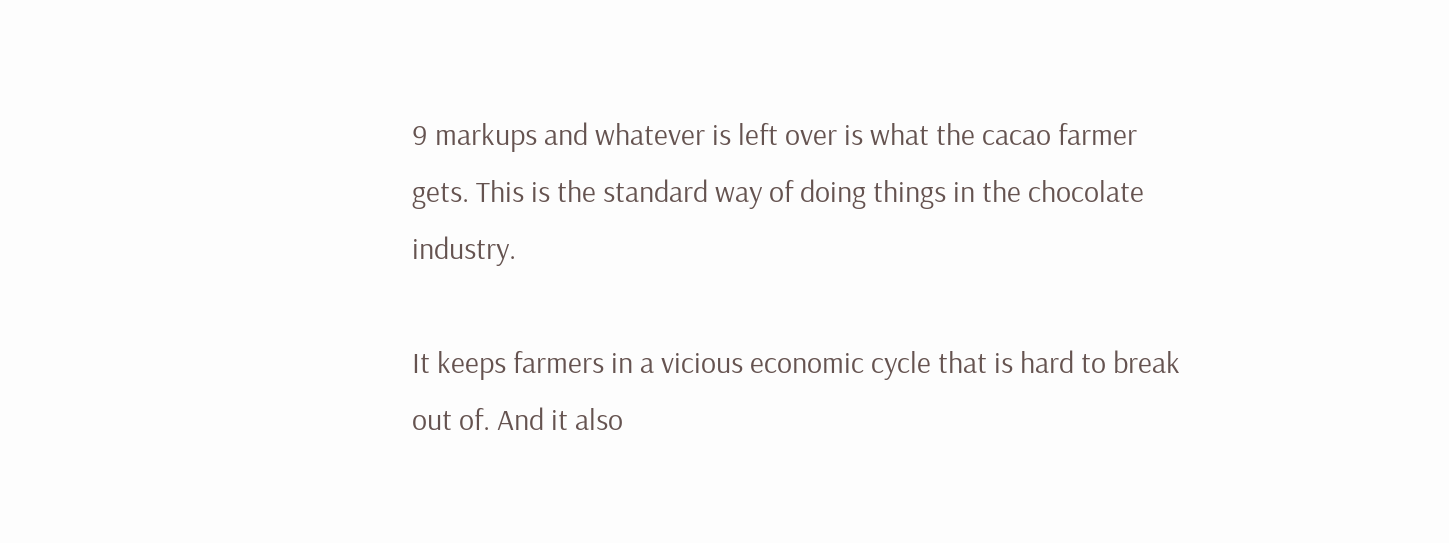9 markups and whatever is left over is what the cacao farmer gets. This is the standard way of doing things in the chocolate industry.

It keeps farmers in a vicious economic cycle that is hard to break out of. And it also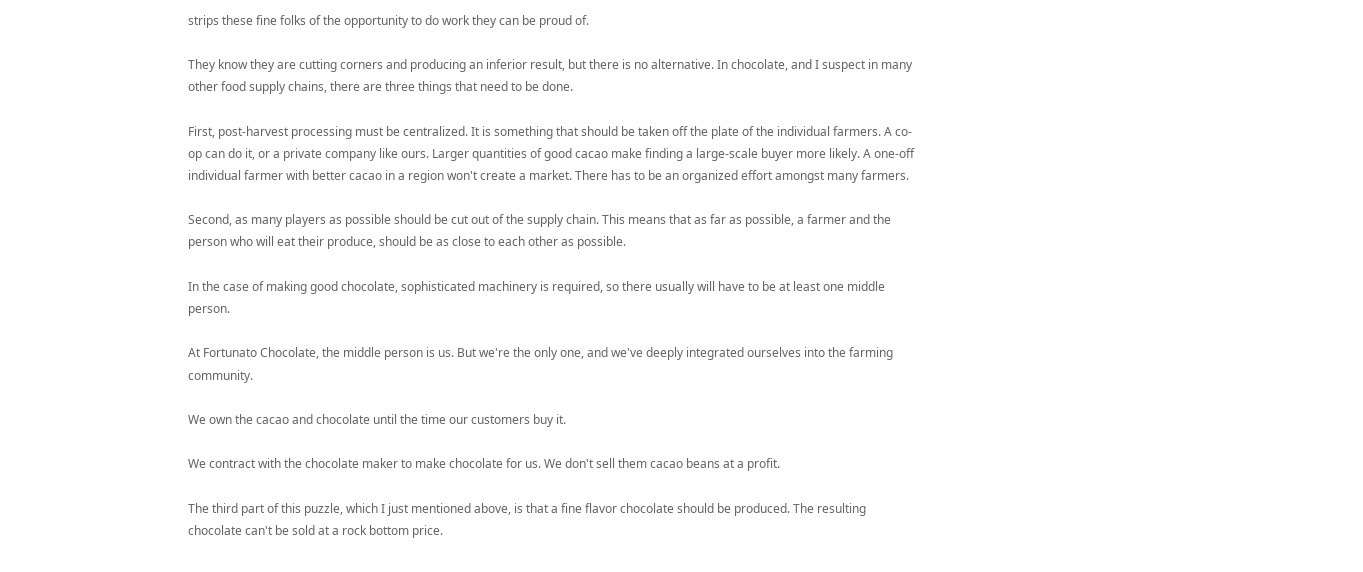strips these fine folks of the opportunity to do work they can be proud of.

They know they are cutting corners and producing an inferior result, but there is no alternative. In chocolate, and I suspect in many other food supply chains, there are three things that need to be done.

First, post-harvest processing must be centralized. It is something that should be taken off the plate of the individual farmers. A co-op can do it, or a private company like ours. Larger quantities of good cacao make finding a large-scale buyer more likely. A one-off individual farmer with better cacao in a region won't create a market. There has to be an organized effort amongst many farmers.

Second, as many players as possible should be cut out of the supply chain. This means that as far as possible, a farmer and the person who will eat their produce, should be as close to each other as possible.

In the case of making good chocolate, sophisticated machinery is required, so there usually will have to be at least one middle person.

At Fortunato Chocolate, the middle person is us. But we're the only one, and we've deeply integrated ourselves into the farming community.

We own the cacao and chocolate until the time our customers buy it.

We contract with the chocolate maker to make chocolate for us. We don't sell them cacao beans at a profit.

The third part of this puzzle, which I just mentioned above, is that a fine flavor chocolate should be produced. The resulting chocolate can't be sold at a rock bottom price.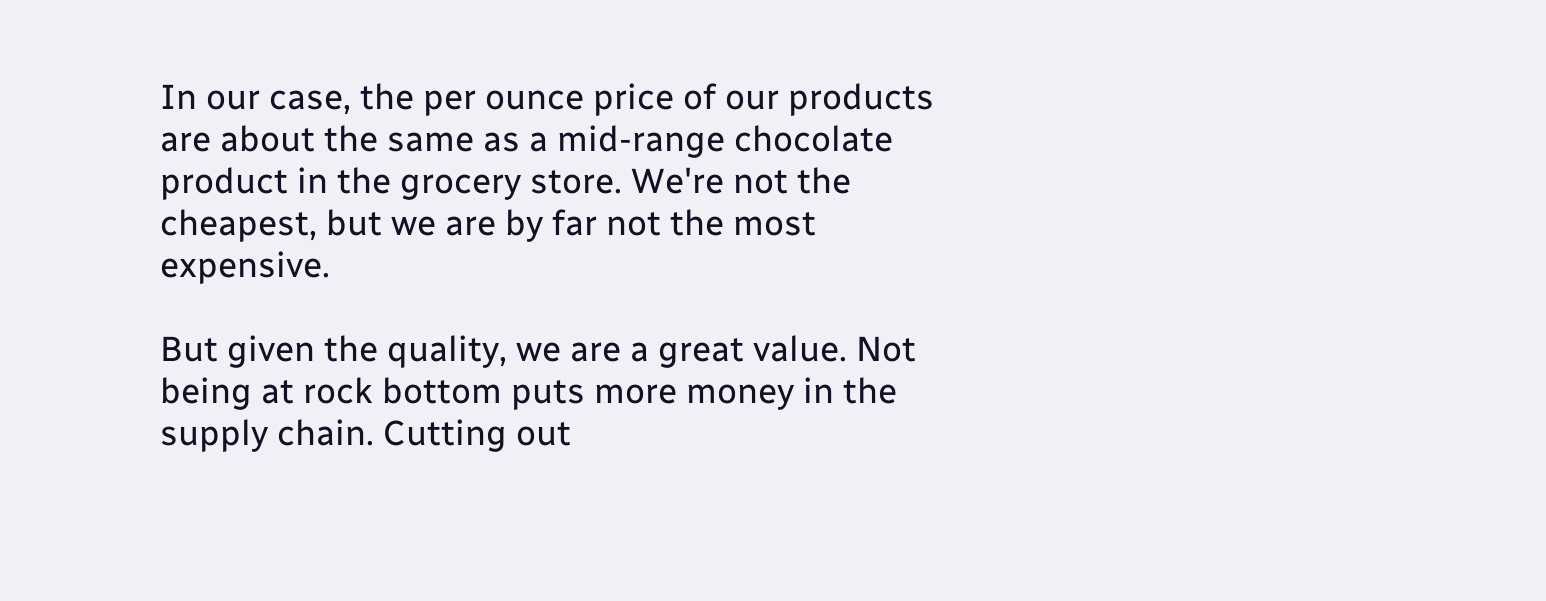In our case, the per ounce price of our products are about the same as a mid-range chocolate product in the grocery store. We're not the cheapest, but we are by far not the most expensive.

But given the quality, we are a great value. Not being at rock bottom puts more money in the supply chain. Cutting out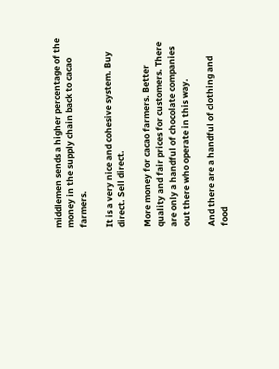middlemen sends a higher percentage of the money in the supply chain back to cacao farmers.

It is a very nice and cohesive system. Buy direct. Sell direct.

More money for cacao farmers. Better quality and fair prices for customers. There are only a handful of chocolate companies out there who operate in this way.

And there are a handful of clothing and food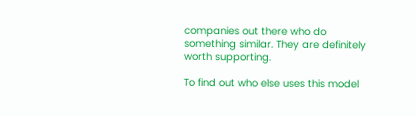companies out there who do something similar. They are definitely worth supporting.

To find out who else uses this model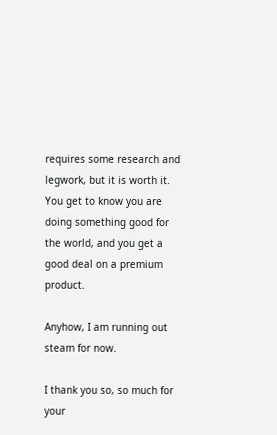requires some research and legwork, but it is worth it. You get to know you are doing something good for the world, and you get a good deal on a premium product.

Anyhow, I am running out steam for now.

I thank you so, so much for your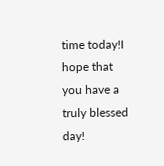time today!I hope that you have a truly blessed day!